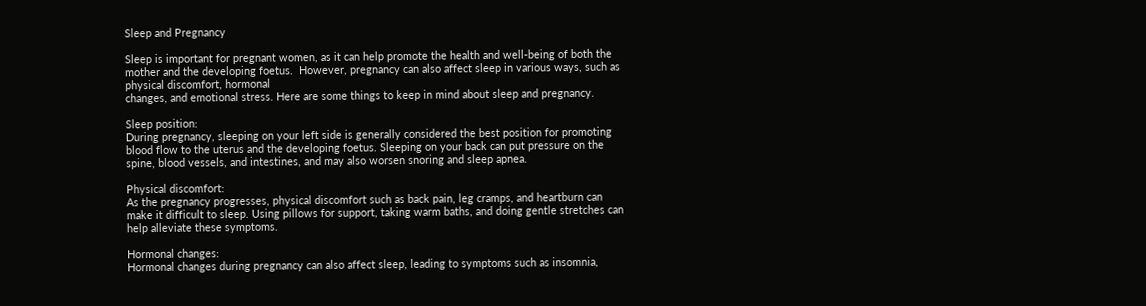Sleep and Pregnancy

Sleep is important for pregnant women, as it can help promote the health and well-being of both the mother and the developing foetus.  However, pregnancy can also affect sleep in various ways, such as physical discomfort, hormonal
changes, and emotional stress. Here are some things to keep in mind about sleep and pregnancy.

Sleep position:
During pregnancy, sleeping on your left side is generally considered the best position for promoting blood flow to the uterus and the developing foetus. Sleeping on your back can put pressure on the spine, blood vessels, and intestines, and may also worsen snoring and sleep apnea.

Physical discomfort:
As the pregnancy progresses, physical discomfort such as back pain, leg cramps, and heartburn can make it difficult to sleep. Using pillows for support, taking warm baths, and doing gentle stretches can help alleviate these symptoms.

Hormonal changes:
Hormonal changes during pregnancy can also affect sleep, leading to symptoms such as insomnia,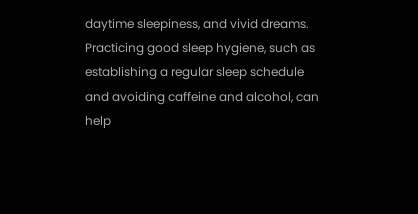daytime sleepiness, and vivid dreams. Practicing good sleep hygiene, such as establishing a regular sleep schedule and avoiding caffeine and alcohol, can help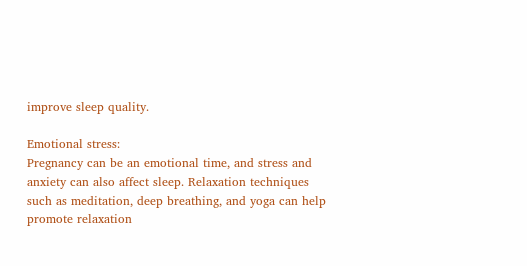improve sleep quality.

Emotional stress:
Pregnancy can be an emotional time, and stress and anxiety can also affect sleep. Relaxation techniques such as meditation, deep breathing, and yoga can help promote relaxation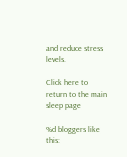and reduce stress levels.

Click here to return to the main sleep page

%d bloggers like this: